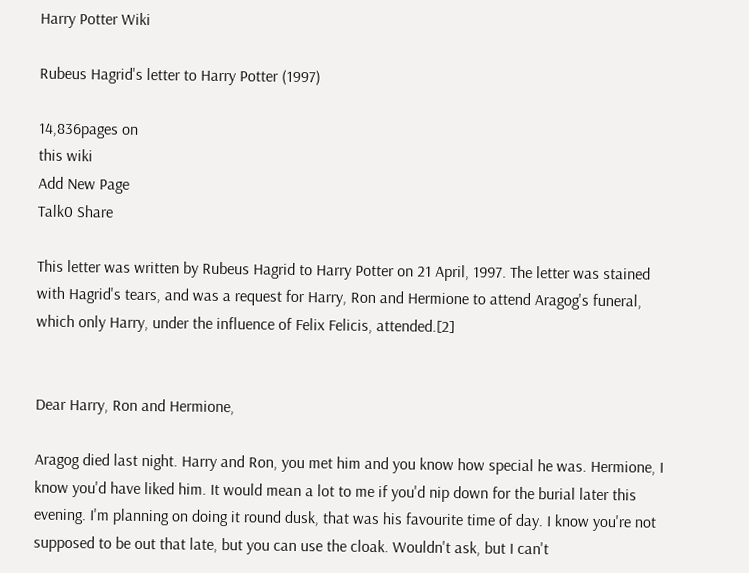Harry Potter Wiki

Rubeus Hagrid's letter to Harry Potter (1997)

14,836pages on
this wiki
Add New Page
Talk0 Share

This letter was written by Rubeus Hagrid to Harry Potter on 21 April, 1997. The letter was stained with Hagrid's tears, and was a request for Harry, Ron and Hermione to attend Aragog's funeral, which only Harry, under the influence of Felix Felicis, attended.[2]


Dear Harry, Ron and Hermione,

Aragog died last night. Harry and Ron, you met him and you know how special he was. Hermione, I know you'd have liked him. It would mean a lot to me if you'd nip down for the burial later this evening. I'm planning on doing it round dusk, that was his favourite time of day. I know you're not supposed to be out that late, but you can use the cloak. Wouldn't ask, but I can't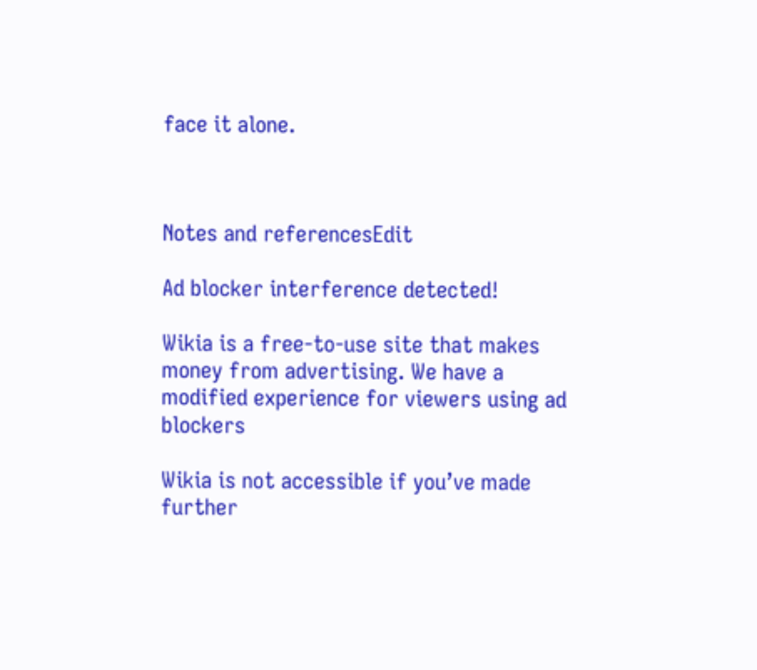face it alone.



Notes and referencesEdit

Ad blocker interference detected!

Wikia is a free-to-use site that makes money from advertising. We have a modified experience for viewers using ad blockers

Wikia is not accessible if you’ve made further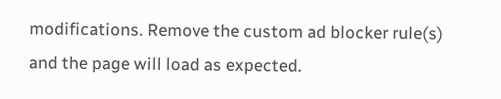modifications. Remove the custom ad blocker rule(s) and the page will load as expected.